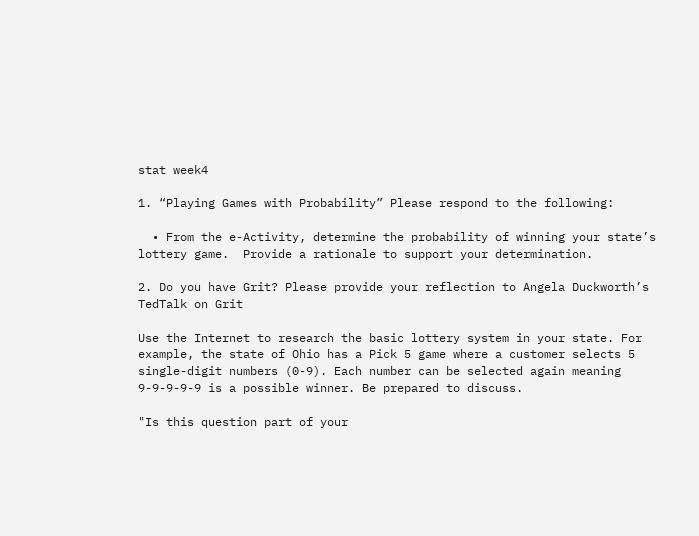stat week4

1. “Playing Games with Probability” Please respond to the following:

  • From the e-Activity, determine the probability of winning your state’s lottery game.  Provide a rationale to support your determination.

2. Do you have Grit? Please provide your reflection to Angela Duckworth’s TedTalk on Grit

Use the Internet to research the basic lottery system in your state. For example, the state of Ohio has a Pick 5 game where a customer selects 5 single-digit numbers (0-9). Each number can be selected again meaning 9-9-9-9-9 is a possible winner. Be prepared to discuss.

"Is this question part of your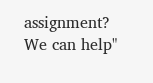assignment? We can help"